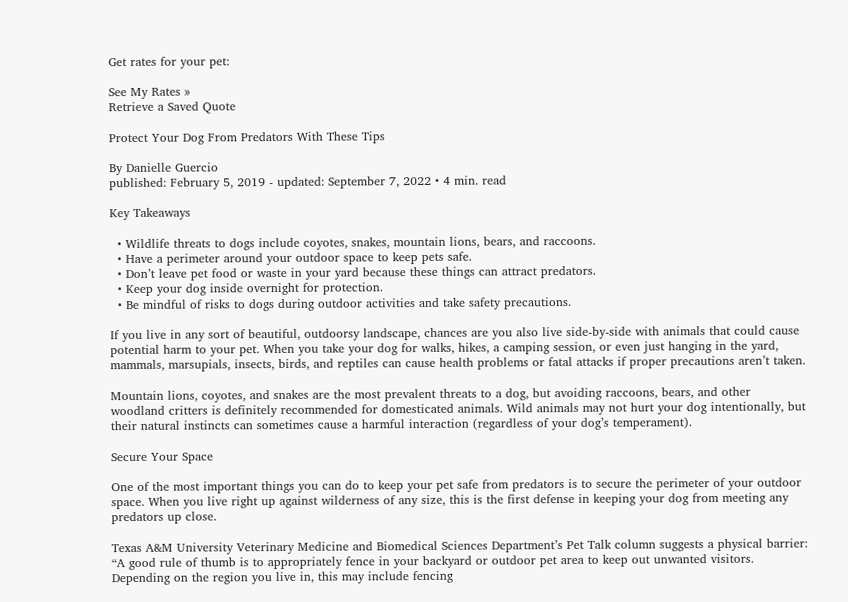Get rates for your pet:

See My Rates »
Retrieve a Saved Quote

Protect Your Dog From Predators With These Tips

By Danielle Guercio
published: February 5, 2019 - updated: September 7, 2022 • 4 min. read

Key Takeaways

  • Wildlife threats to dogs include coyotes, snakes, mountain lions, bears, and raccoons.
  • Have a perimeter around your outdoor space to keep pets safe.
  • Don’t leave pet food or waste in your yard because these things can attract predators.
  • Keep your dog inside overnight for protection.
  • Be mindful of risks to dogs during outdoor activities and take safety precautions.

If you live in any sort of beautiful, outdoorsy landscape, chances are you also live side-by-side with animals that could cause potential harm to your pet. When you take your dog for walks, hikes, a camping session, or even just hanging in the yard, mammals, marsupials, insects, birds, and reptiles can cause health problems or fatal attacks if proper precautions aren’t taken.

Mountain lions, coyotes, and snakes are the most prevalent threats to a dog, but avoiding raccoons, bears, and other woodland critters is definitely recommended for domesticated animals. Wild animals may not hurt your dog intentionally, but their natural instincts can sometimes cause a harmful interaction (regardless of your dog’s temperament).

Secure Your Space

One of the most important things you can do to keep your pet safe from predators is to secure the perimeter of your outdoor space. When you live right up against wilderness of any size, this is the first defense in keeping your dog from meeting any predators up close.

Texas A&M University Veterinary Medicine and Biomedical Sciences Department’s Pet Talk column suggests a physical barrier: “A good rule of thumb is to appropriately fence in your backyard or outdoor pet area to keep out unwanted visitors. Depending on the region you live in, this may include fencing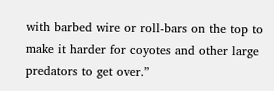with barbed wire or roll-bars on the top to make it harder for coyotes and other large predators to get over.”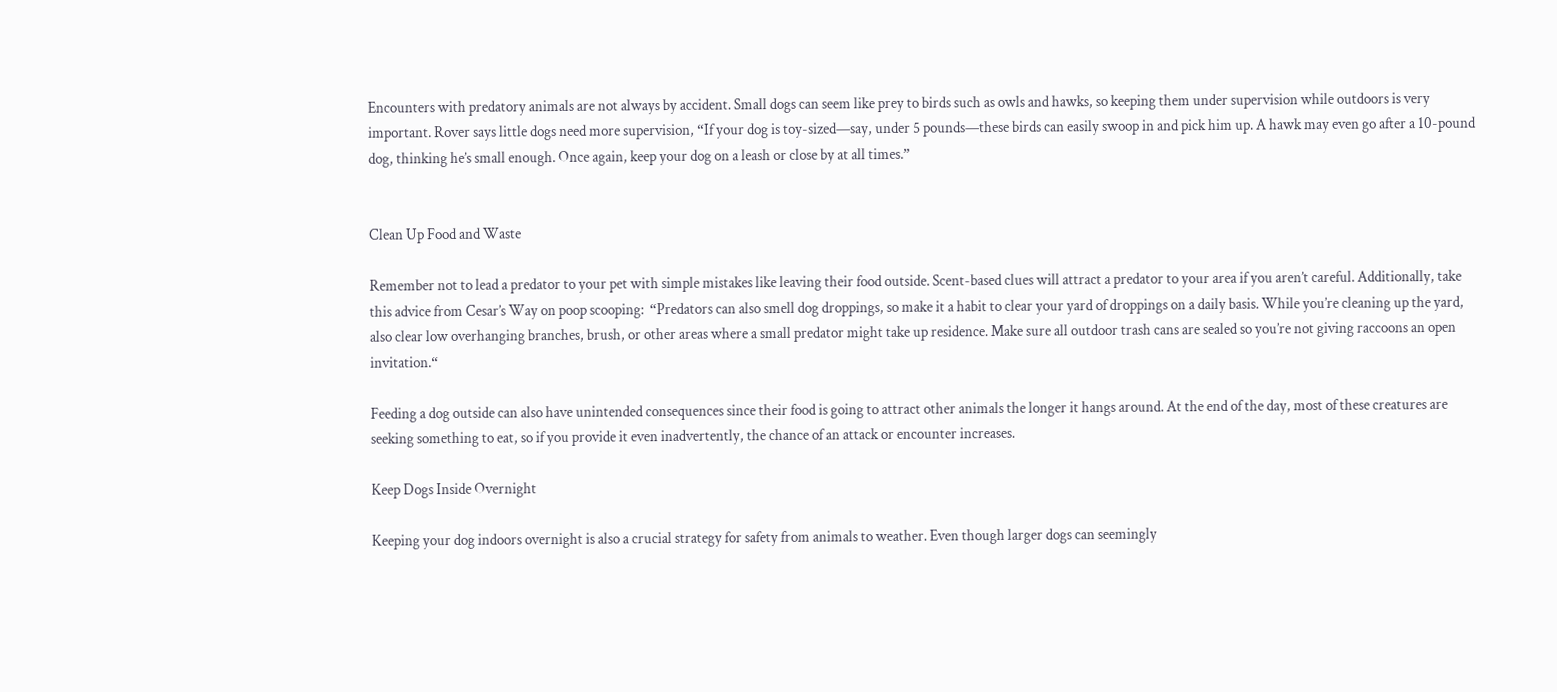Encounters with predatory animals are not always by accident. Small dogs can seem like prey to birds such as owls and hawks, so keeping them under supervision while outdoors is very important. Rover says little dogs need more supervision, “If your dog is toy-sized—say, under 5 pounds—these birds can easily swoop in and pick him up. A hawk may even go after a 10-pound dog, thinking he’s small enough. Once again, keep your dog on a leash or close by at all times.”


Clean Up Food and Waste

Remember not to lead a predator to your pet with simple mistakes like leaving their food outside. Scent-based clues will attract a predator to your area if you aren’t careful. Additionally, take this advice from Cesar’s Way on poop scooping:  “Predators can also smell dog droppings, so make it a habit to clear your yard of droppings on a daily basis. While you’re cleaning up the yard, also clear low overhanging branches, brush, or other areas where a small predator might take up residence. Make sure all outdoor trash cans are sealed so you’re not giving raccoons an open invitation.“

Feeding a dog outside can also have unintended consequences since their food is going to attract other animals the longer it hangs around. At the end of the day, most of these creatures are seeking something to eat, so if you provide it even inadvertently, the chance of an attack or encounter increases.

Keep Dogs Inside Overnight

Keeping your dog indoors overnight is also a crucial strategy for safety from animals to weather. Even though larger dogs can seemingly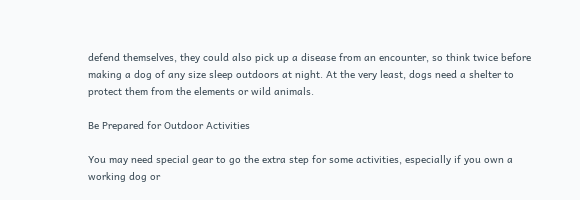defend themselves, they could also pick up a disease from an encounter, so think twice before making a dog of any size sleep outdoors at night. At the very least, dogs need a shelter to protect them from the elements or wild animals.

Be Prepared for Outdoor Activities

You may need special gear to go the extra step for some activities, especially if you own a working dog or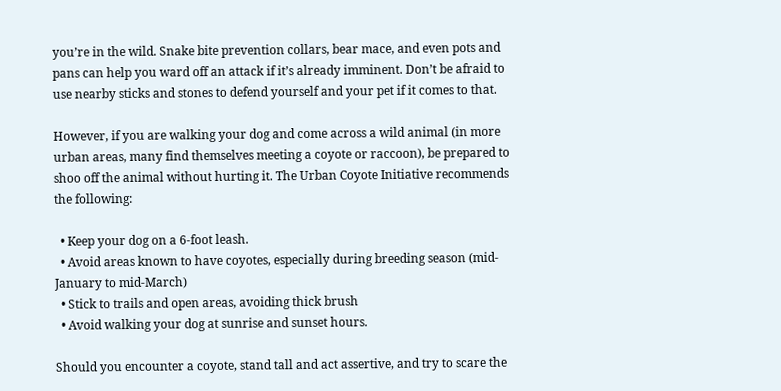you’re in the wild. Snake bite prevention collars, bear mace, and even pots and pans can help you ward off an attack if it’s already imminent. Don’t be afraid to use nearby sticks and stones to defend yourself and your pet if it comes to that.

However, if you are walking your dog and come across a wild animal (in more urban areas, many find themselves meeting a coyote or raccoon), be prepared to shoo off the animal without hurting it. The Urban Coyote Initiative recommends the following:

  • Keep your dog on a 6-foot leash.
  • Avoid areas known to have coyotes, especially during breeding season (mid-January to mid-March)
  • Stick to trails and open areas, avoiding thick brush
  • Avoid walking your dog at sunrise and sunset hours.

Should you encounter a coyote, stand tall and act assertive, and try to scare the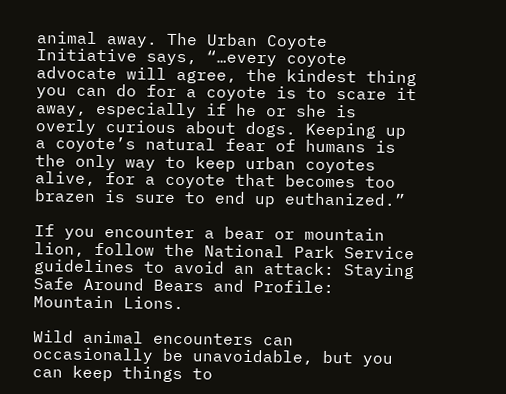animal away. The Urban Coyote Initiative says, “…every coyote advocate will agree, the kindest thing you can do for a coyote is to scare it away, especially if he or she is overly curious about dogs. Keeping up a coyote’s natural fear of humans is the only way to keep urban coyotes alive, for a coyote that becomes too brazen is sure to end up euthanized.”

If you encounter a bear or mountain lion, follow the National Park Service guidelines to avoid an attack: Staying Safe Around Bears and Profile: Mountain Lions.

Wild animal encounters can occasionally be unavoidable, but you can keep things to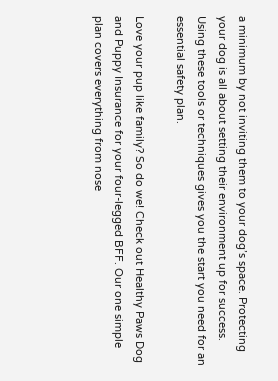a minimum by not inviting them to your dog’s space. Protecting your dog is all about setting their environment up for success. Using these tools or techniques gives you the start you need for an essential safety plan.

Love your pup like family? So do we! Check out Healthy Paws Dog and Puppy Insurance for your four-legged BFF. Our one simple plan covers everything from nose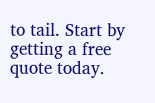to tail. Start by getting a free quote today.